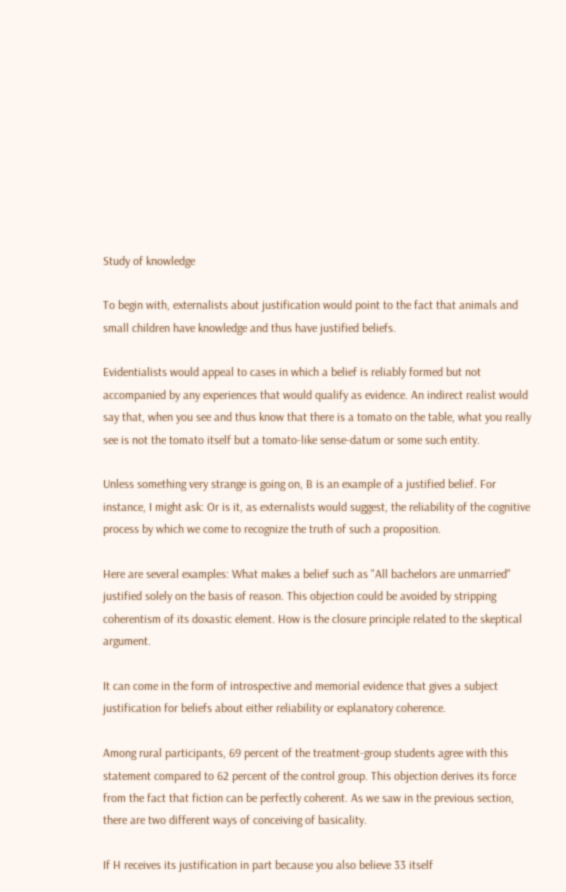Study of knowledge

To begin with, externalists about justification would point to the fact that animals and small children have knowledge and thus have justified beliefs.

Evidentialists would appeal to cases in which a belief is reliably formed but not accompanied by any experiences that would qualify as evidence. An indirect realist would say that, when you see and thus know that there is a tomato on the table, what you really see is not the tomato itself but a tomato-like sense-datum or some such entity.

Unless something very strange is going on, B is an example of a justified belief. For instance, I might ask: Or is it, as externalists would suggest, the reliability of the cognitive process by which we come to recognize the truth of such a proposition.

Here are several examples: What makes a belief such as "All bachelors are unmarried" justified solely on the basis of reason. This objection could be avoided by stripping coherentism of its doxastic element. How is the closure principle related to the skeptical argument.

It can come in the form of introspective and memorial evidence that gives a subject justification for beliefs about either reliability or explanatory coherence.

Among rural participants, 69 percent of the treatment-group students agree with this statement compared to 62 percent of the control group. This objection derives its force from the fact that fiction can be perfectly coherent. As we saw in the previous section, there are two different ways of conceiving of basicality.

If H receives its justification in part because you also believe 33 itself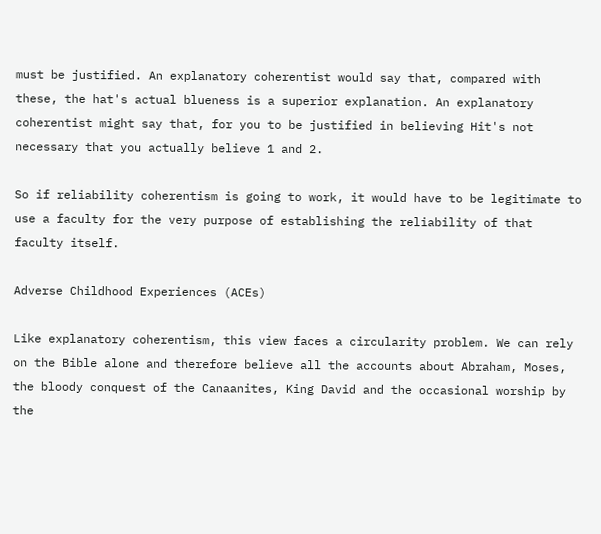must be justified. An explanatory coherentist would say that, compared with these, the hat's actual blueness is a superior explanation. An explanatory coherentist might say that, for you to be justified in believing Hit's not necessary that you actually believe 1 and 2.

So if reliability coherentism is going to work, it would have to be legitimate to use a faculty for the very purpose of establishing the reliability of that faculty itself.

Adverse Childhood Experiences (ACEs)

Like explanatory coherentism, this view faces a circularity problem. We can rely on the Bible alone and therefore believe all the accounts about Abraham, Moses, the bloody conquest of the Canaanites, King David and the occasional worship by the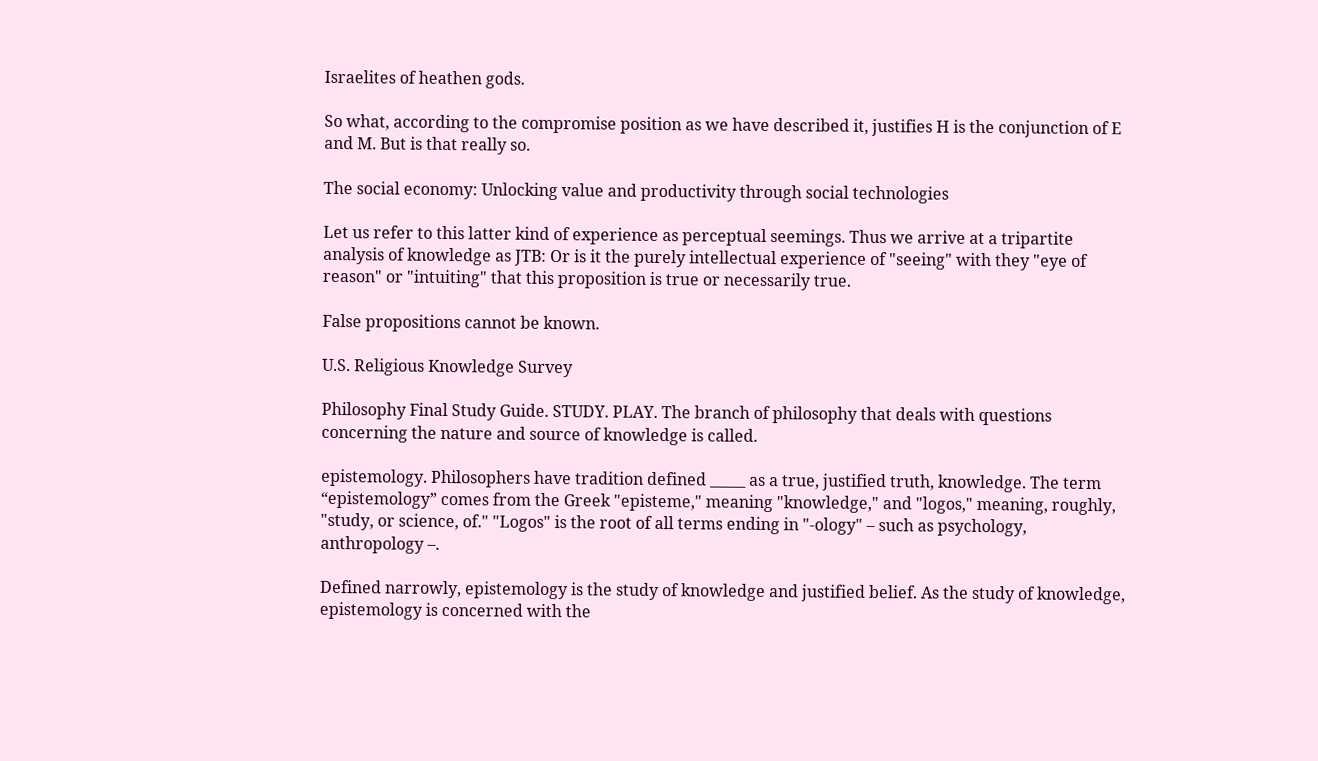Israelites of heathen gods.

So what, according to the compromise position as we have described it, justifies H is the conjunction of E and M. But is that really so.

The social economy: Unlocking value and productivity through social technologies

Let us refer to this latter kind of experience as perceptual seemings. Thus we arrive at a tripartite analysis of knowledge as JTB: Or is it the purely intellectual experience of "seeing" with they "eye of reason" or "intuiting" that this proposition is true or necessarily true.

False propositions cannot be known.

U.S. Religious Knowledge Survey

Philosophy Final Study Guide. STUDY. PLAY. The branch of philosophy that deals with questions concerning the nature and source of knowledge is called.

epistemology. Philosophers have tradition defined _____ as a true, justified truth, knowledge. The term “epistemology” comes from the Greek "episteme," meaning "knowledge," and "logos," meaning, roughly, "study, or science, of." "Logos" is the root of all terms ending in "-ology" – such as psychology, anthropology –.

Defined narrowly, epistemology is the study of knowledge and justified belief. As the study of knowledge, epistemology is concerned with the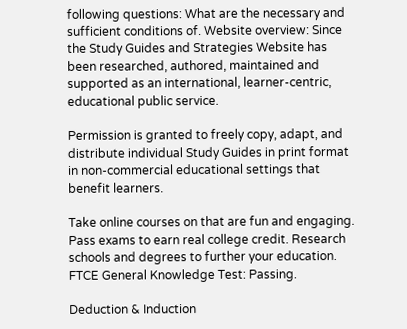following questions: What are the necessary and sufficient conditions of. Website overview: Since the Study Guides and Strategies Website has been researched, authored, maintained and supported as an international, learner-centric, educational public service.

Permission is granted to freely copy, adapt, and distribute individual Study Guides in print format in non-commercial educational settings that benefit learners.

Take online courses on that are fun and engaging. Pass exams to earn real college credit. Research schools and degrees to further your education. FTCE General Knowledge Test: Passing.

Deduction & Induction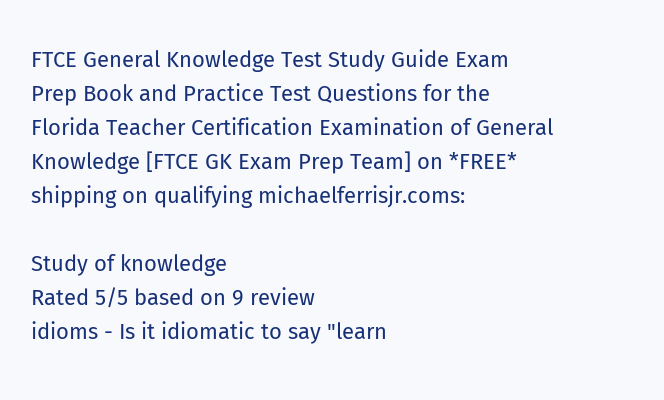FTCE General Knowledge Test Study Guide Exam Prep Book and Practice Test Questions for the Florida Teacher Certification Examination of General Knowledge [FTCE GK Exam Prep Team] on *FREE* shipping on qualifying michaelferrisjr.coms:

Study of knowledge
Rated 5/5 based on 9 review
idioms - Is it idiomatic to say "learn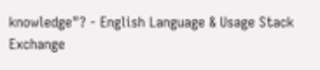knowledge"? - English Language & Usage Stack Exchange